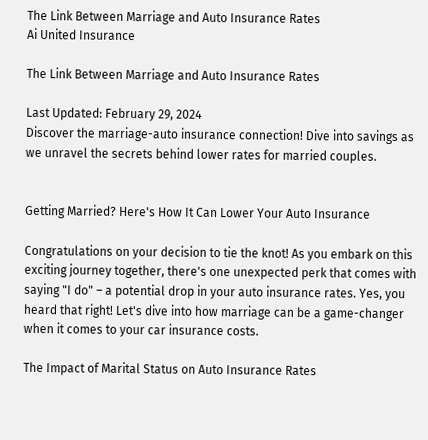The Link Between Marriage and Auto Insurance Rates
Ai United Insurance

The Link Between Marriage and Auto Insurance Rates

Last Updated: February 29, 2024
Discover the marriage-auto insurance connection! Dive into savings as we unravel the secrets behind lower rates for married couples.


Getting Married? Here's How It Can Lower Your Auto Insurance

Congratulations on your decision to tie the knot! As you embark on this exciting journey together, there's one unexpected perk that comes with saying "I do" – a potential drop in your auto insurance rates. Yes, you heard that right! Let's dive into how marriage can be a game-changer when it comes to your car insurance costs.

The Impact of Marital Status on Auto Insurance Rates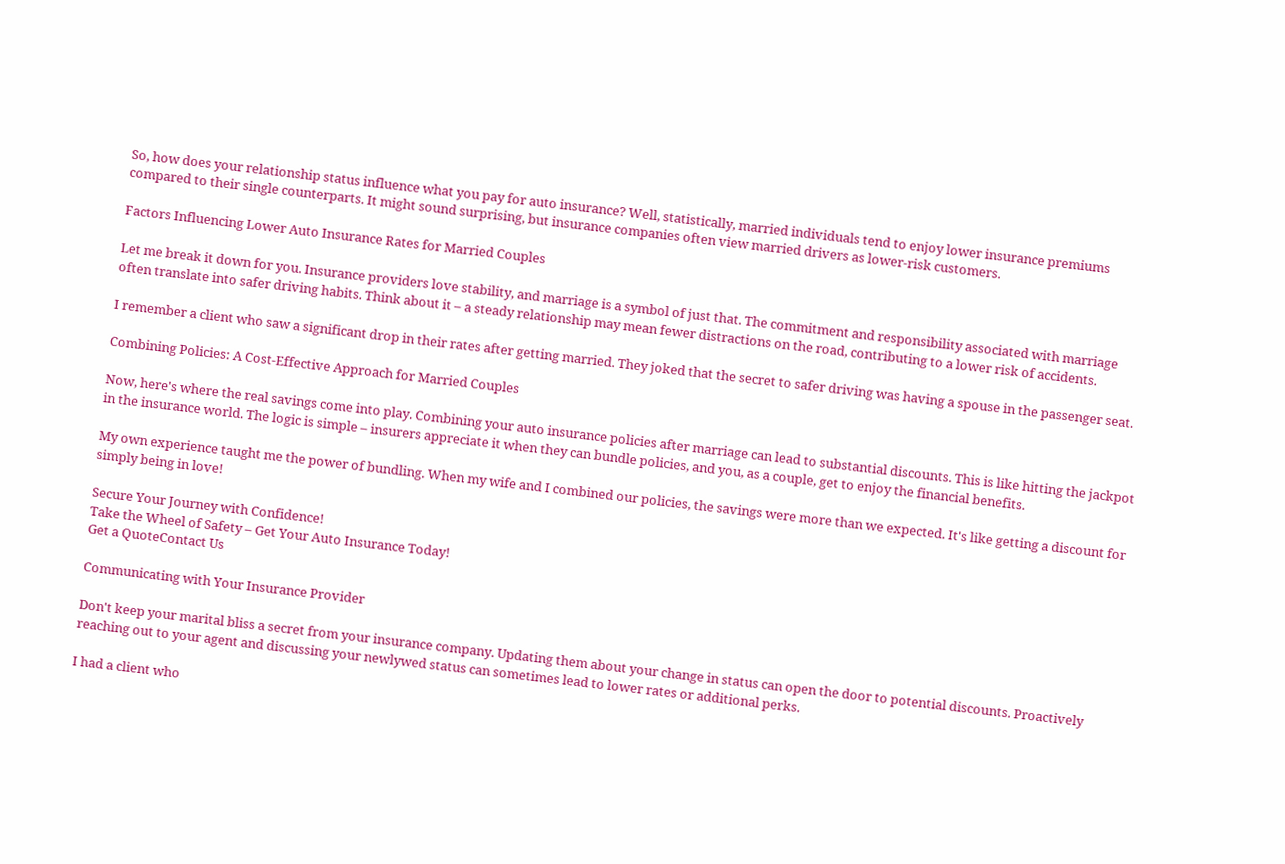So, how does your relationship status influence what you pay for auto insurance? Well, statistically, married individuals tend to enjoy lower insurance premiums compared to their single counterparts. It might sound surprising, but insurance companies often view married drivers as lower-risk customers.

Factors Influencing Lower Auto Insurance Rates for Married Couples

Let me break it down for you. Insurance providers love stability, and marriage is a symbol of just that. The commitment and responsibility associated with marriage often translate into safer driving habits. Think about it – a steady relationship may mean fewer distractions on the road, contributing to a lower risk of accidents.

I remember a client who saw a significant drop in their rates after getting married. They joked that the secret to safer driving was having a spouse in the passenger seat.

Combining Policies: A Cost-Effective Approach for Married Couples

Now, here's where the real savings come into play. Combining your auto insurance policies after marriage can lead to substantial discounts. This is like hitting the jackpot in the insurance world. The logic is simple – insurers appreciate it when they can bundle policies, and you, as a couple, get to enjoy the financial benefits.

My own experience taught me the power of bundling. When my wife and I combined our policies, the savings were more than we expected. It's like getting a discount for simply being in love!

Secure Your Journey with Confidence!
Take the Wheel of Safety – Get Your Auto Insurance Today!
Get a QuoteContact Us

Communicating with Your Insurance Provider

Don't keep your marital bliss a secret from your insurance company. Updating them about your change in status can open the door to potential discounts. Proactively reaching out to your agent and discussing your newlywed status can sometimes lead to lower rates or additional perks.

I had a client who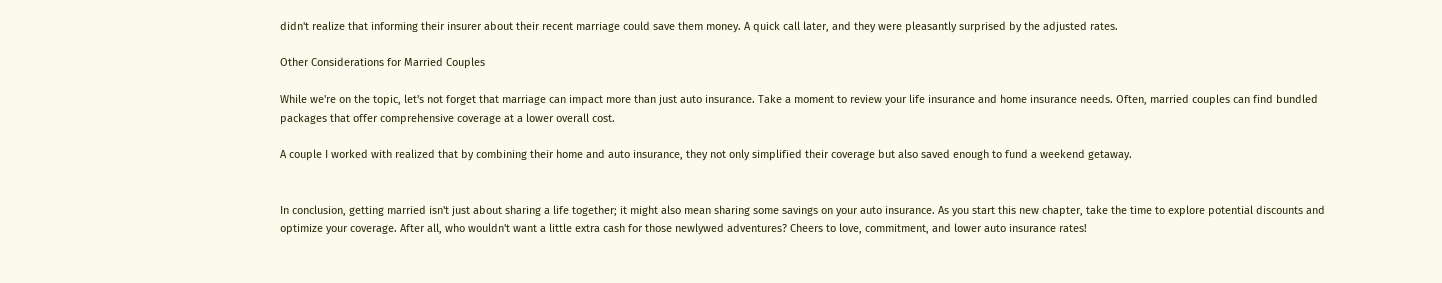didn't realize that informing their insurer about their recent marriage could save them money. A quick call later, and they were pleasantly surprised by the adjusted rates.

Other Considerations for Married Couples

While we're on the topic, let's not forget that marriage can impact more than just auto insurance. Take a moment to review your life insurance and home insurance needs. Often, married couples can find bundled packages that offer comprehensive coverage at a lower overall cost.

A couple I worked with realized that by combining their home and auto insurance, they not only simplified their coverage but also saved enough to fund a weekend getaway.


In conclusion, getting married isn't just about sharing a life together; it might also mean sharing some savings on your auto insurance. As you start this new chapter, take the time to explore potential discounts and optimize your coverage. After all, who wouldn't want a little extra cash for those newlywed adventures? Cheers to love, commitment, and lower auto insurance rates!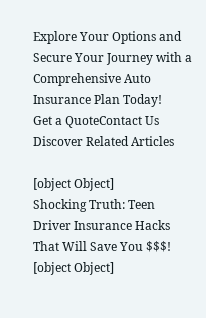Explore Your Options and Secure Your Journey with a Comprehensive Auto Insurance Plan Today!
Get a QuoteContact Us
Discover Related Articles

[object Object]
Shocking Truth: Teen Driver Insurance Hacks That Will Save You $$$!
[object Object]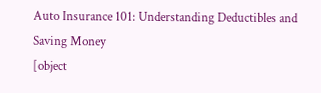Auto Insurance 101: Understanding Deductibles and Saving Money
[object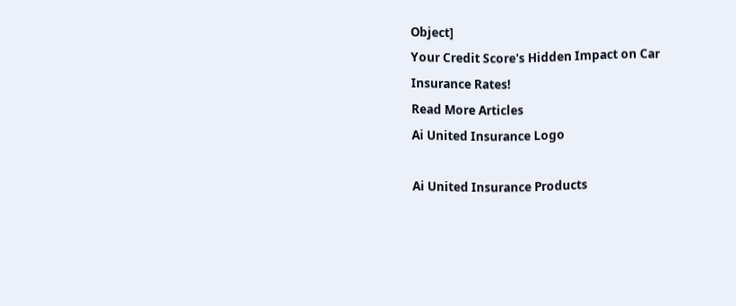Object]
Your Credit Score's Hidden Impact on Car Insurance Rates!
Read More Articles
Ai United Insurance Logo

Ai United Insurance Products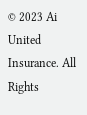© 2023 Ai United Insurance. All Rights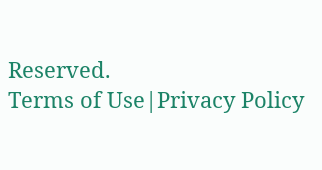Reserved.
Terms of Use|Privacy Policy